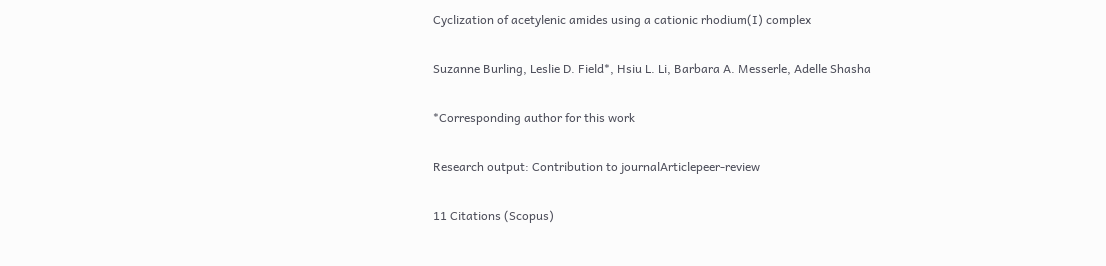Cyclization of acetylenic amides using a cationic rhodium(I) complex

Suzanne Burling, Leslie D. Field*, Hsiu L. Li, Barbara A. Messerle, Adelle Shasha

*Corresponding author for this work

Research output: Contribution to journalArticlepeer-review

11 Citations (Scopus)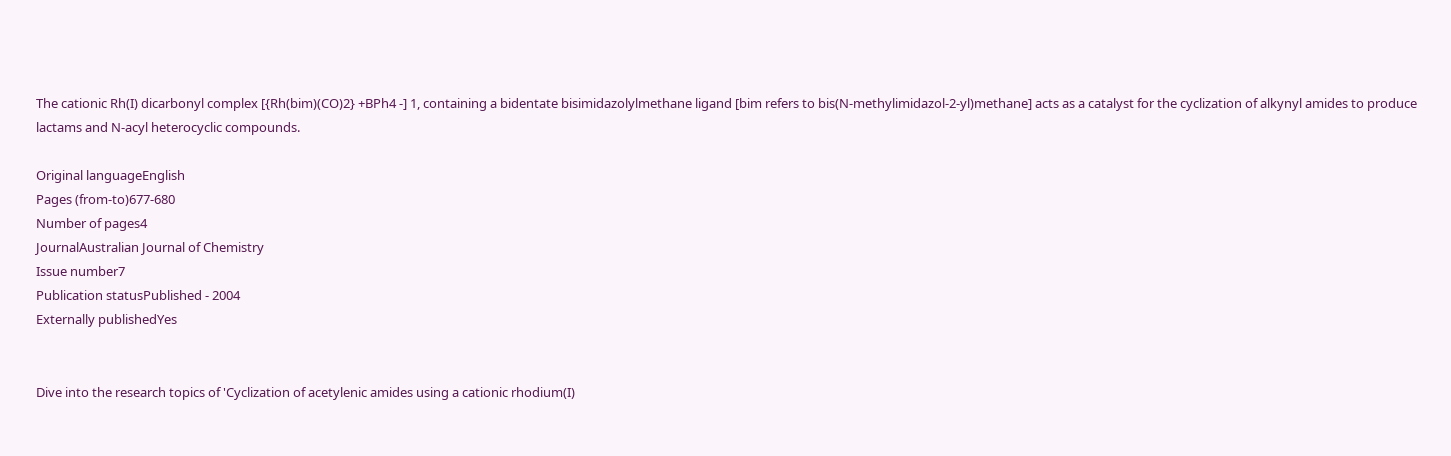The cationic Rh(I) dicarbonyl complex [{Rh(bim)(CO)2} +BPh4 -] 1, containing a bidentate bisimidazolylmethane ligand [bim refers to bis(N-methylimidazol-2-yl)methane] acts as a catalyst for the cyclization of alkynyl amides to produce lactams and N-acyl heterocyclic compounds.

Original languageEnglish
Pages (from-to)677-680
Number of pages4
JournalAustralian Journal of Chemistry
Issue number7
Publication statusPublished - 2004
Externally publishedYes


Dive into the research topics of 'Cyclization of acetylenic amides using a cationic rhodium(I)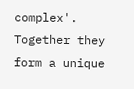complex'. Together they form a unique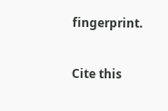fingerprint.

Cite this